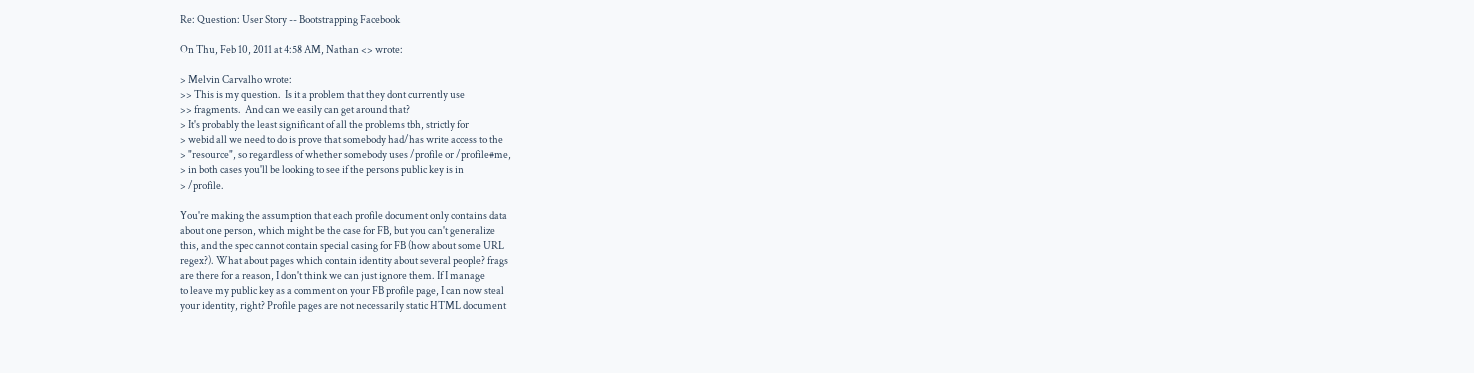Re: Question: User Story -- Bootstrapping Facebook

On Thu, Feb 10, 2011 at 4:58 AM, Nathan <> wrote:

> Melvin Carvalho wrote:
>> This is my question.  Is it a problem that they dont currently use
>> fragments.  And can we easily can get around that?
> It's probably the least significant of all the problems tbh, strictly for
> webid all we need to do is prove that somebody had/has write access to the
> "resource", so regardless of whether somebody uses /profile or /profile#me,
> in both cases you'll be looking to see if the persons public key is in
> /profile.

You're making the assumption that each profile document only contains data
about one person, which might be the case for FB, but you can't generalize
this, and the spec cannot contain special casing for FB (how about some URL
regex?). What about pages which contain identity about several people? frags
are there for a reason, I don't think we can just ignore them. If I manage
to leave my public key as a comment on your FB profile page, I can now steal
your identity, right? Profile pages are not necessarily static HTML document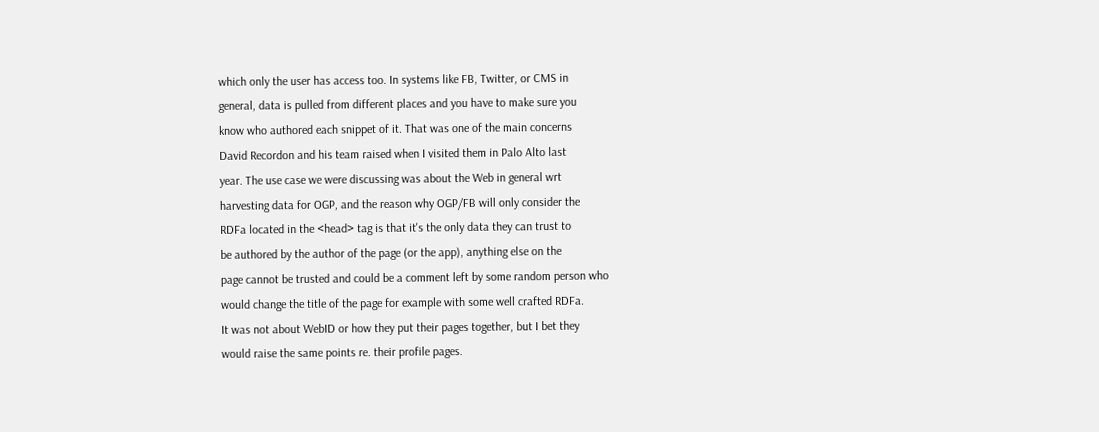which only the user has access too. In systems like FB, Twitter, or CMS in
general, data is pulled from different places and you have to make sure you
know who authored each snippet of it. That was one of the main concerns
David Recordon and his team raised when I visited them in Palo Alto last
year. The use case we were discussing was about the Web in general wrt
harvesting data for OGP, and the reason why OGP/FB will only consider the
RDFa located in the <head> tag is that it's the only data they can trust to
be authored by the author of the page (or the app), anything else on the
page cannot be trusted and could be a comment left by some random person who
would change the title of the page for example with some well crafted RDFa.
It was not about WebID or how they put their pages together, but I bet they
would raise the same points re. their profile pages.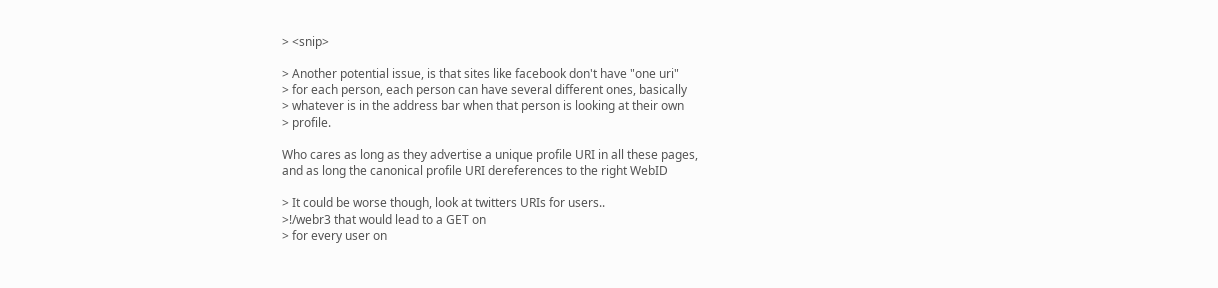> <snip>

> Another potential issue, is that sites like facebook don't have "one uri"
> for each person, each person can have several different ones, basically
> whatever is in the address bar when that person is looking at their own
> profile.

Who cares as long as they advertise a unique profile URI in all these pages,
and as long the canonical profile URI dereferences to the right WebID

> It could be worse though, look at twitters URIs for users..
>!/webr3 that would lead to a GET on
> for every user on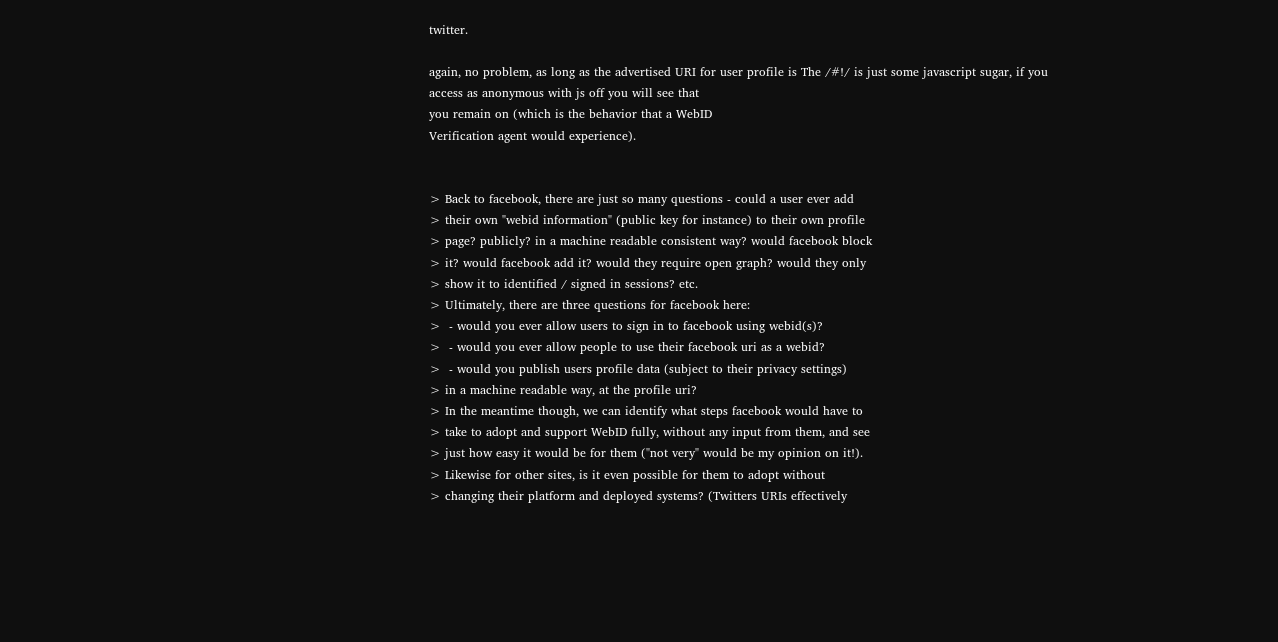twitter.

again, no problem, as long as the advertised URI for user profile is The /#!/ is just some javascript sugar, if you
access as anonymous with js off you will see that
you remain on (which is the behavior that a WebID
Verification agent would experience).


> Back to facebook, there are just so many questions - could a user ever add
> their own "webid information" (public key for instance) to their own profile
> page? publicly? in a machine readable consistent way? would facebook block
> it? would facebook add it? would they require open graph? would they only
> show it to identified / signed in sessions? etc.
> Ultimately, there are three questions for facebook here:
>  - would you ever allow users to sign in to facebook using webid(s)?
>  - would you ever allow people to use their facebook uri as a webid?
>  - would you publish users profile data (subject to their privacy settings)
> in a machine readable way, at the profile uri?
> In the meantime though, we can identify what steps facebook would have to
> take to adopt and support WebID fully, without any input from them, and see
> just how easy it would be for them ("not very" would be my opinion on it!).
> Likewise for other sites, is it even possible for them to adopt without
> changing their platform and deployed systems? (Twitters URIs effectively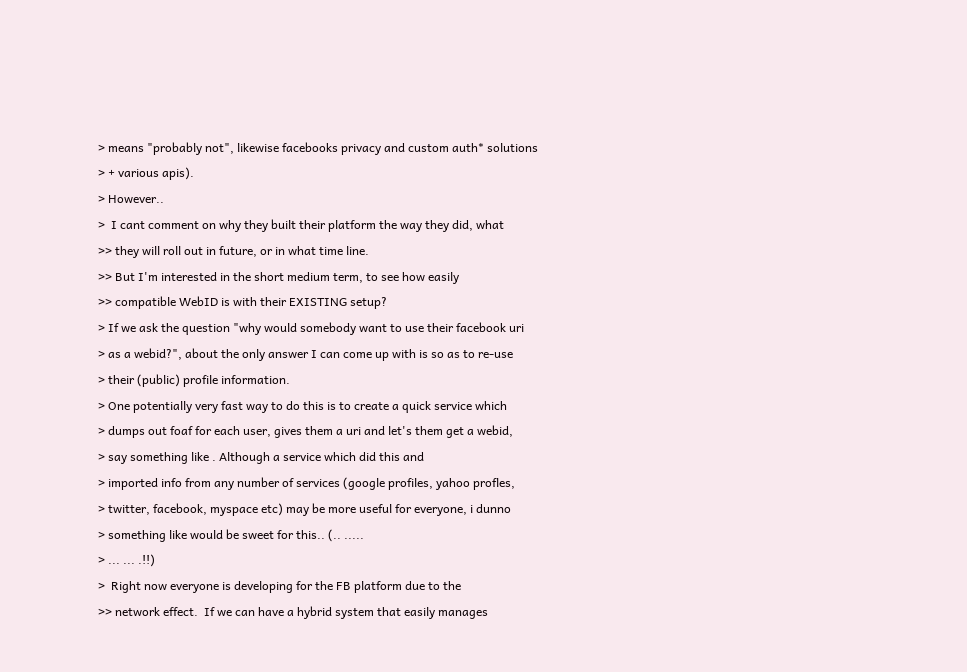> means "probably not", likewise facebooks privacy and custom auth* solutions
> + various apis).
> However..
>  I cant comment on why they built their platform the way they did, what
>> they will roll out in future, or in what time line.
>> But I'm interested in the short medium term, to see how easily
>> compatible WebID is with their EXISTING setup?
> If we ask the question "why would somebody want to use their facebook uri
> as a webid?", about the only answer I can come up with is so as to re-use
> their (public) profile information.
> One potentially very fast way to do this is to create a quick service which
> dumps out foaf for each user, gives them a uri and let's them get a webid,
> say something like . Although a service which did this and
> imported info from any number of services (google profiles, yahoo profles,
> twitter, facebook, myspace etc) may be more useful for everyone, i dunno
> something like would be sweet for this.. (.. .....
> ... ... .!!)
>  Right now everyone is developing for the FB platform due to the
>> network effect.  If we can have a hybrid system that easily manages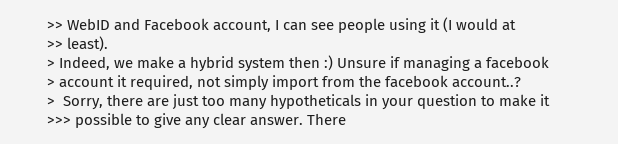>> WebID and Facebook account, I can see people using it (I would at
>> least).
> Indeed, we make a hybrid system then :) Unsure if managing a facebook
> account it required, not simply import from the facebook account..?
>  Sorry, there are just too many hypotheticals in your question to make it
>>> possible to give any clear answer. There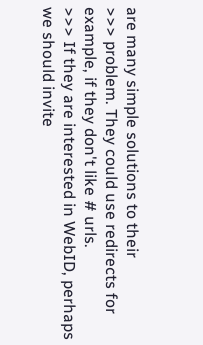are many simple solutions to their
>>> problem. They could use redirects for example, if they don't like # urls.
>>> If they are interested in WebID, perhaps we should invite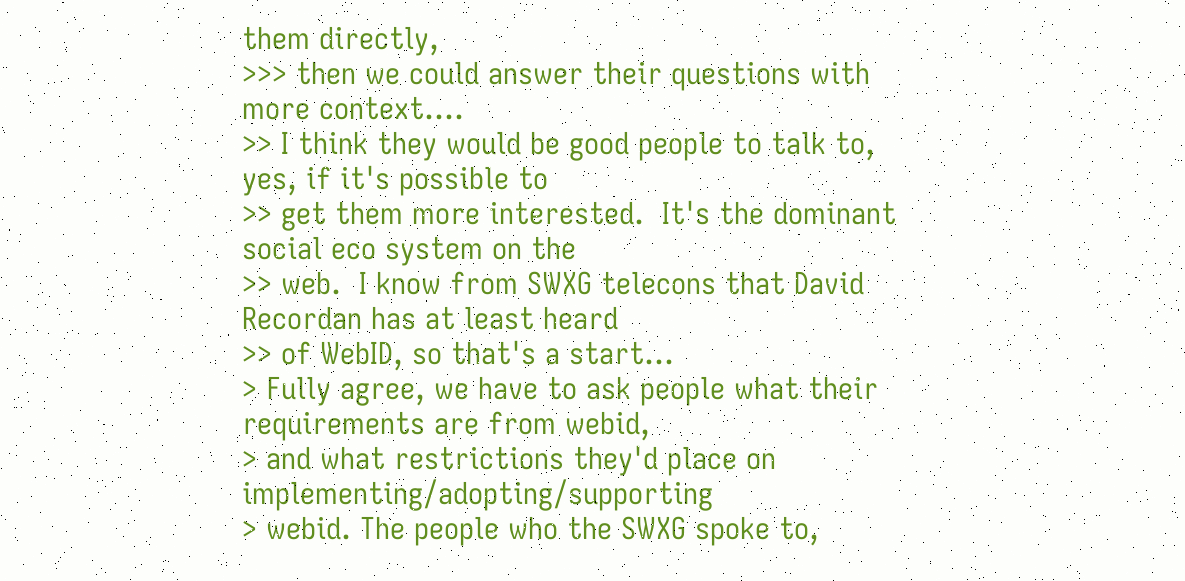them directly,
>>> then we could answer their questions with more context....
>> I think they would be good people to talk to, yes, if it's possible to
>> get them more interested.  It's the dominant social eco system on the
>> web.  I know from SWXG telecons that David Recordan has at least heard
>> of WebID, so that's a start...
> Fully agree, we have to ask people what their requirements are from webid,
> and what restrictions they'd place on implementing/adopting/supporting
> webid. The people who the SWXG spoke to,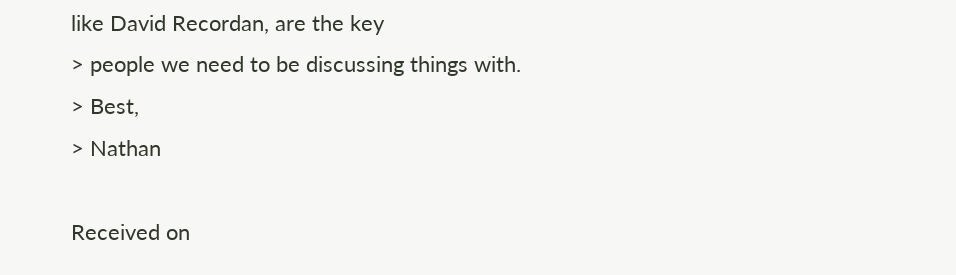like David Recordan, are the key
> people we need to be discussing things with.
> Best,
> Nathan

Received on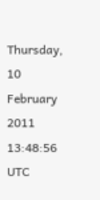Thursday, 10 February 2011 13:48:56 UTC